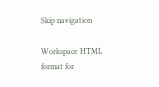Skip navigation

Workspace HTML format for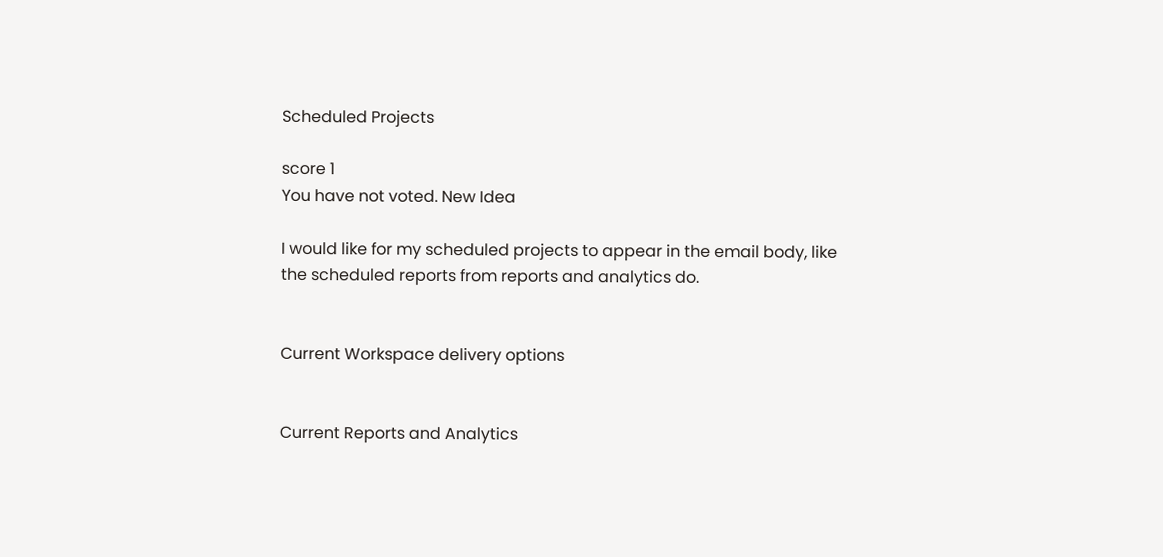Scheduled Projects

score 1
You have not voted. New Idea

I would like for my scheduled projects to appear in the email body, like the scheduled reports from reports and analytics do.


Current Workspace delivery options


Current Reports and Analytics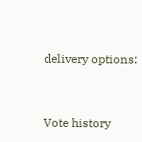delivery options:


Vote history